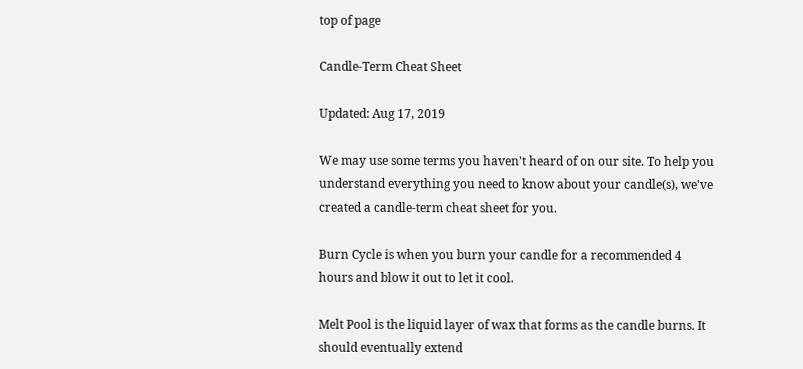top of page

Candle-Term Cheat Sheet

Updated: Aug 17, 2019

We may use some terms you haven't heard of on our site. To help you understand everything you need to know about your candle(s), we've created a candle-term cheat sheet for you.

Burn Cycle is when you burn your candle for a recommended 4 hours and blow it out to let it cool.

Melt Pool is the liquid layer of wax that forms as the candle burns. It should eventually extend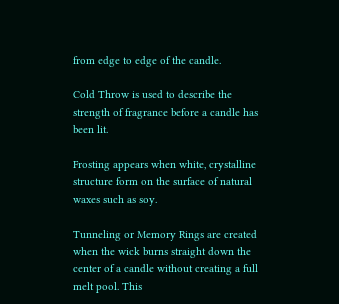from edge to edge of the candle.

Cold Throw is used to describe the strength of fragrance before a candle has been lit.

Frosting appears when white, crystalline structure form on the surface of natural waxes such as soy.

Tunneling or Memory Rings are created when the wick burns straight down the center of a candle without creating a full melt pool. This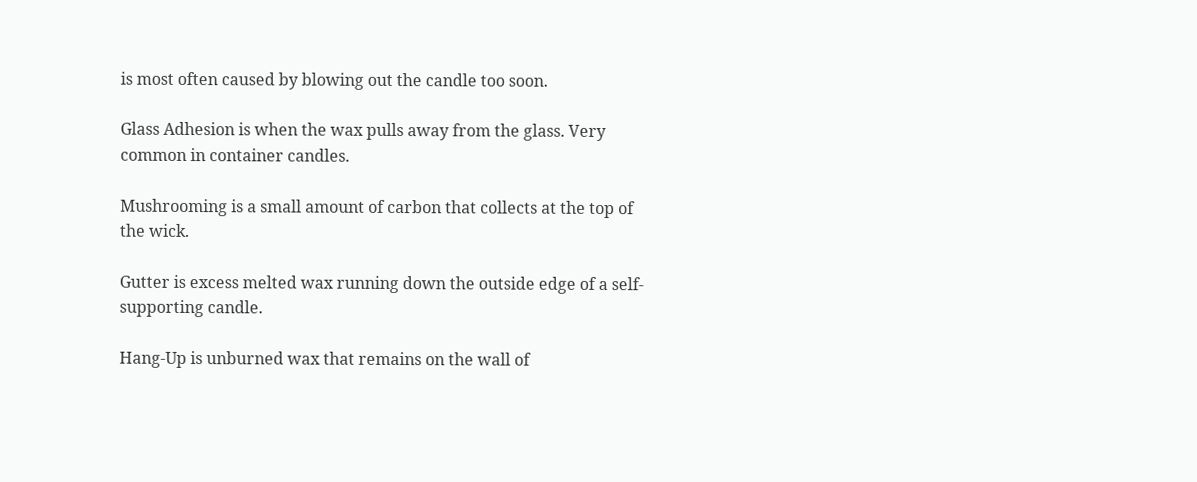is most often caused by blowing out the candle too soon.

Glass Adhesion is when the wax pulls away from the glass. Very common in container candles.

Mushrooming is a small amount of carbon that collects at the top of the wick.

Gutter is excess melted wax running down the outside edge of a self-supporting candle.

Hang-Up is unburned wax that remains on the wall of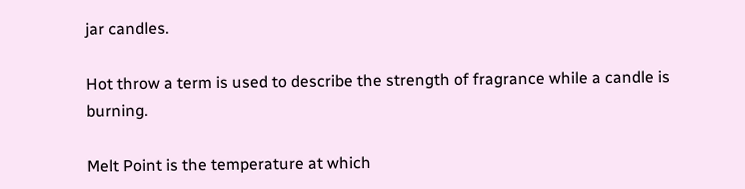jar candles.

Hot throw a term is used to describe the strength of fragrance while a candle is burning.

Melt Point is the temperature at which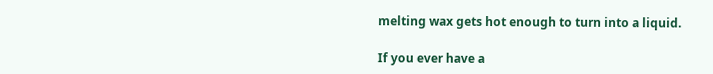melting wax gets hot enough to turn into a liquid.

If you ever have a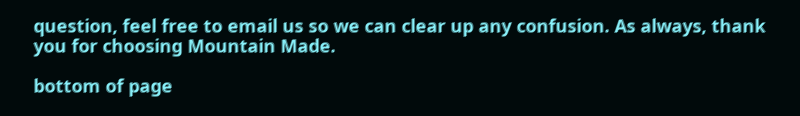question, feel free to email us so we can clear up any confusion. As always, thank you for choosing Mountain Made.

bottom of page